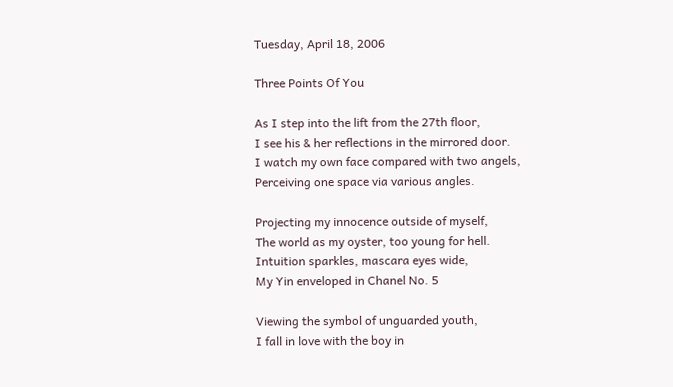Tuesday, April 18, 2006

Three Points Of You

As I step into the lift from the 27th floor,
I see his & her reflections in the mirrored door.
I watch my own face compared with two angels,
Perceiving one space via various angles.

Projecting my innocence outside of myself,
The world as my oyster, too young for hell.
Intuition sparkles, mascara eyes wide,
My Yin enveloped in Chanel No. 5

Viewing the symbol of unguarded youth,
I fall in love with the boy in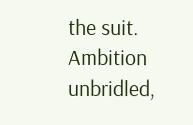the suit.
Ambition unbridled,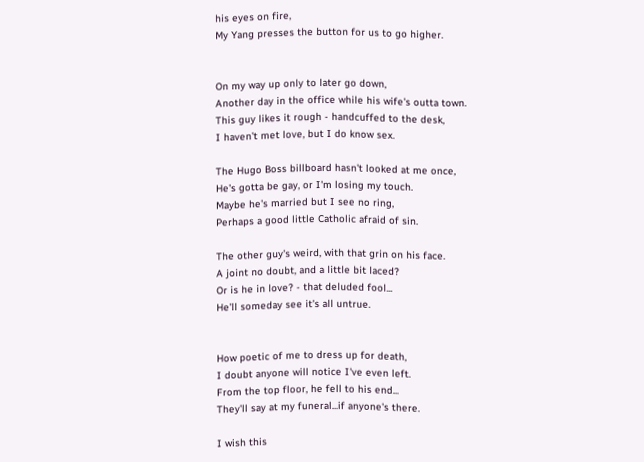his eyes on fire,
My Yang presses the button for us to go higher.


On my way up only to later go down,
Another day in the office while his wife's outta town.
This guy likes it rough - handcuffed to the desk,
I haven't met love, but I do know sex.

The Hugo Boss billboard hasn't looked at me once,
He's gotta be gay, or I'm losing my touch.
Maybe he's married but I see no ring,
Perhaps a good little Catholic afraid of sin.

The other guy's weird, with that grin on his face.
A joint no doubt, and a little bit laced?
Or is he in love? - that deluded fool...
He'll someday see it's all untrue.


How poetic of me to dress up for death,
I doubt anyone will notice I've even left.
From the top floor, he fell to his end...
They'll say at my funeral...if anyone's there.

I wish this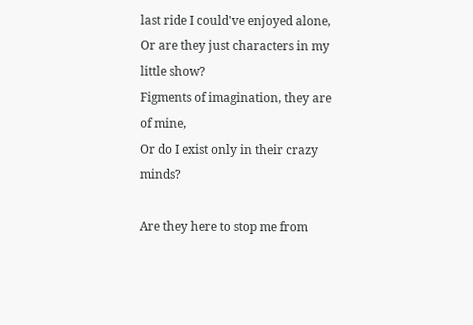last ride I could've enjoyed alone,
Or are they just characters in my little show?
Figments of imagination, they are of mine,
Or do I exist only in their crazy minds?

Are they here to stop me from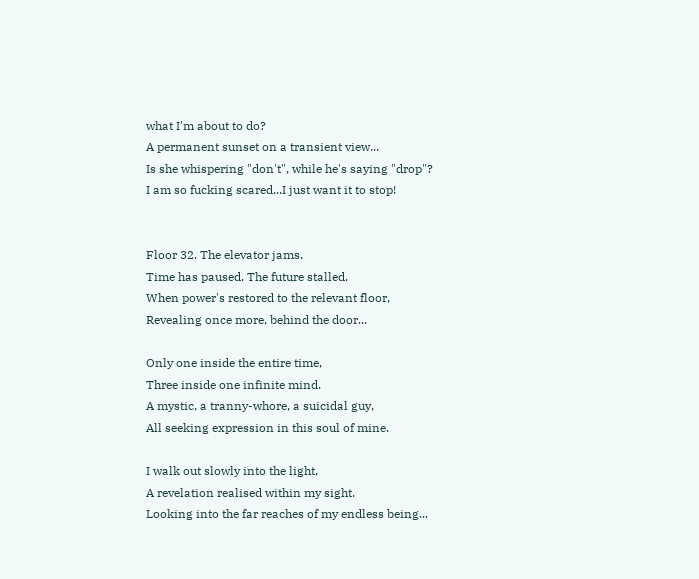what I'm about to do?
A permanent sunset on a transient view...
Is she whispering "don't", while he's saying "drop"?
I am so fucking scared...I just want it to stop!


Floor 32. The elevator jams.
Time has paused. The future stalled.
When power's restored to the relevant floor,
Revealing once more, behind the door...

Only one inside the entire time,
Three inside one infinite mind.
A mystic, a tranny-whore, a suicidal guy,
All seeking expression in this soul of mine.

I walk out slowly into the light,
A revelation realised within my sight.
Looking into the far reaches of my endless being...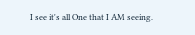I see it's all One that I AM seeing.